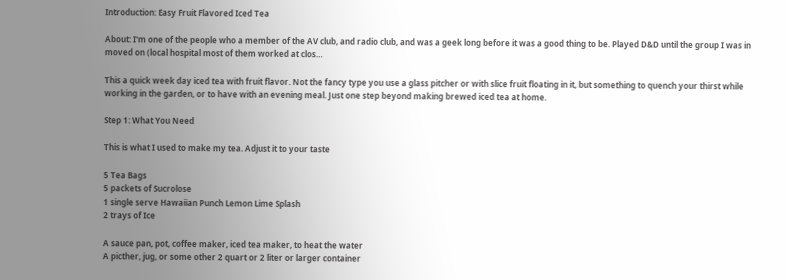Introduction: Easy Fruit Flavored Iced Tea

About: I'm one of the people who a member of the AV club, and radio club, and was a geek long before it was a good thing to be. Played D&D until the group I was in moved on (local hospital most of them worked at clos…

This a quick week day iced tea with fruit flavor. Not the fancy type you use a glass pitcher or with slice fruit floating in it, but something to quench your thirst while working in the garden, or to have with an evening meal. Just one step beyond making brewed iced tea at home.

Step 1: What You Need

This is what I used to make my tea. Adjust it to your taste

5 Tea Bags
5 packets of Sucrolose
1 single serve Hawaiian Punch Lemon Lime Splash
2 trays of Ice

A sauce pan, pot, coffee maker, iced tea maker, to heat the water
A picther, jug, or some other 2 quart or 2 liter or larger container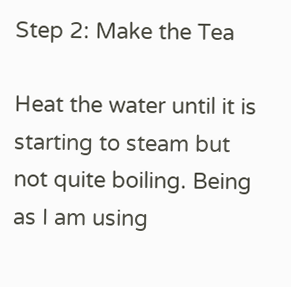Step 2: Make the Tea

Heat the water until it is starting to steam but not quite boiling. Being as I am using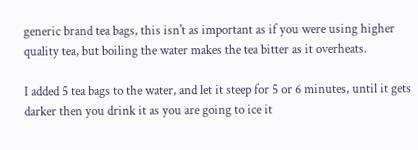generic brand tea bags, this isn't as important as if you were using higher quality tea, but boiling the water makes the tea bitter as it overheats.

I added 5 tea bags to the water, and let it steep for 5 or 6 minutes, until it gets darker then you drink it as you are going to ice it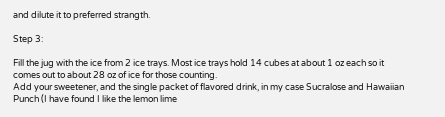and dilute it to preferred strangth.

Step 3:

Fill the jug with the ice from 2 ice trays. Most ice trays hold 14 cubes at about 1 oz each so it comes out to about 28 oz of ice for those counting.
Add your sweetener, and the single packet of flavored drink, in my case Sucralose and Hawaiian Punch (I have found I like the lemon lime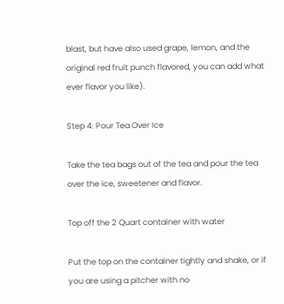blast, but have also used grape, lemon, and the original red fruit punch flavored, you can add what ever flavor you like).

Step 4: Pour Tea Over Ice

Take the tea bags out of the tea and pour the tea over the ice, sweetener and flavor.

Top off the 2 Quart container with water

Put the top on the container tightly and shake, or if you are using a pitcher with no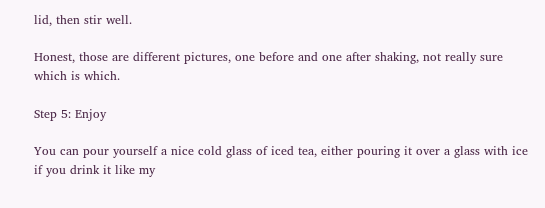lid, then stir well.

Honest, those are different pictures, one before and one after shaking, not really sure which is which.

Step 5: Enjoy

You can pour yourself a nice cold glass of iced tea, either pouring it over a glass with ice if you drink it like my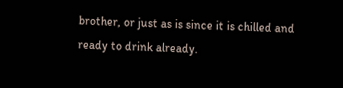brother, or just as is since it is chilled and ready to drink already.